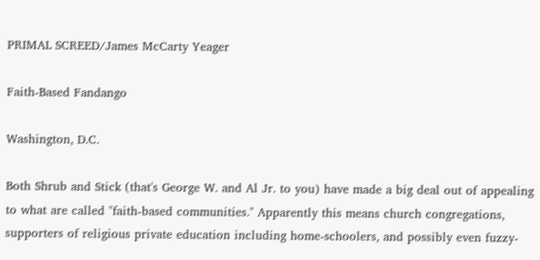PRIMAL SCREED/James McCarty Yeager

Faith-Based Fandango

Washington, D.C.

Both Shrub and Stick (that's George W. and Al Jr. to you) have made a big deal out of appealing to what are called "faith-based communities." Apparently this means church congregations, supporters of religious private education including home-schoolers, and possibly even fuzzy-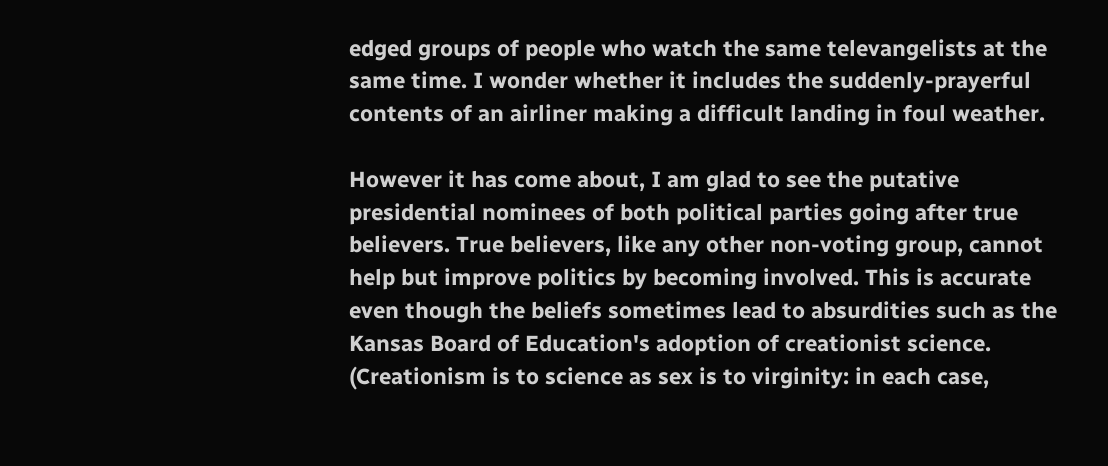edged groups of people who watch the same televangelists at the same time. I wonder whether it includes the suddenly-prayerful contents of an airliner making a difficult landing in foul weather.

However it has come about, I am glad to see the putative presidential nominees of both political parties going after true believers. True believers, like any other non-voting group, cannot help but improve politics by becoming involved. This is accurate even though the beliefs sometimes lead to absurdities such as the Kansas Board of Education's adoption of creationist science. (Creationism is to science as sex is to virginity: in each case,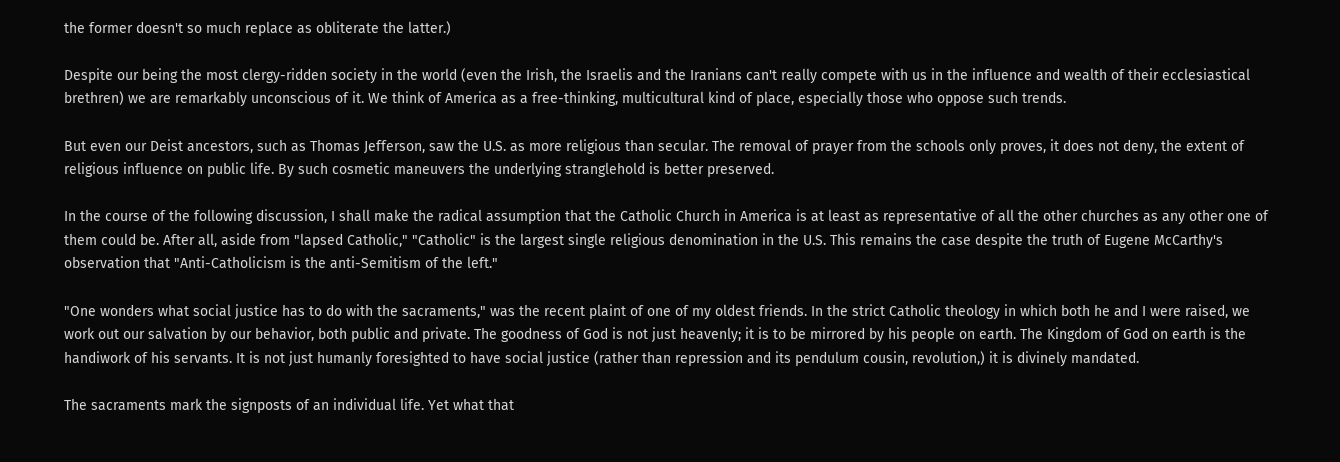the former doesn't so much replace as obliterate the latter.)

Despite our being the most clergy-ridden society in the world (even the Irish, the Israelis and the Iranians can't really compete with us in the influence and wealth of their ecclesiastical brethren) we are remarkably unconscious of it. We think of America as a free-thinking, multicultural kind of place, especially those who oppose such trends.

But even our Deist ancestors, such as Thomas Jefferson, saw the U.S. as more religious than secular. The removal of prayer from the schools only proves, it does not deny, the extent of religious influence on public life. By such cosmetic maneuvers the underlying stranglehold is better preserved.

In the course of the following discussion, I shall make the radical assumption that the Catholic Church in America is at least as representative of all the other churches as any other one of them could be. After all, aside from "lapsed Catholic," "Catholic" is the largest single religious denomination in the U.S. This remains the case despite the truth of Eugene McCarthy's observation that "Anti-Catholicism is the anti-Semitism of the left."

"One wonders what social justice has to do with the sacraments," was the recent plaint of one of my oldest friends. In the strict Catholic theology in which both he and I were raised, we work out our salvation by our behavior, both public and private. The goodness of God is not just heavenly; it is to be mirrored by his people on earth. The Kingdom of God on earth is the handiwork of his servants. It is not just humanly foresighted to have social justice (rather than repression and its pendulum cousin, revolution,) it is divinely mandated.

The sacraments mark the signposts of an individual life. Yet what that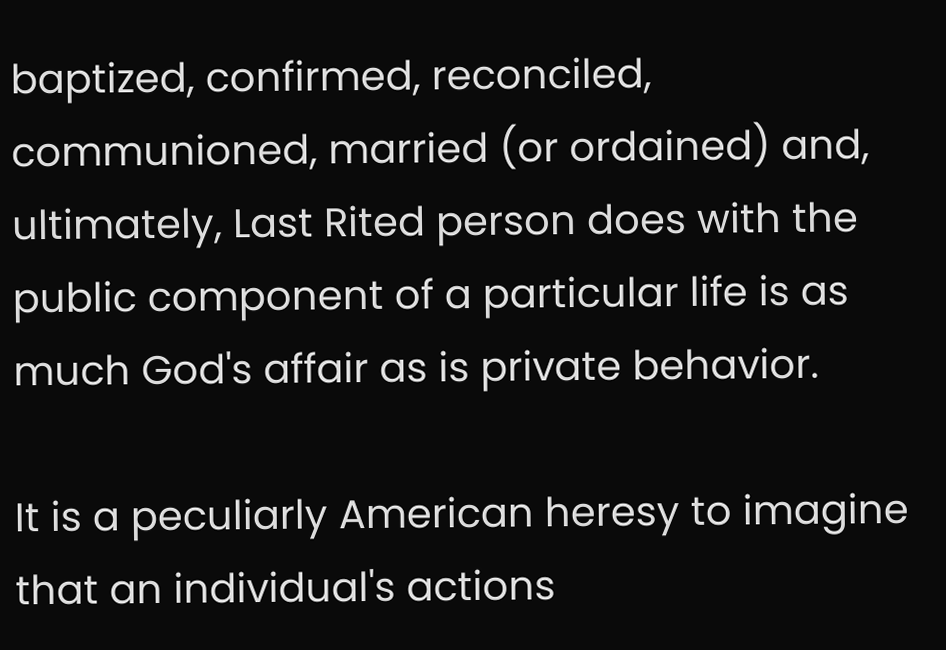baptized, confirmed, reconciled, communioned, married (or ordained) and, ultimately, Last Rited person does with the public component of a particular life is as much God's affair as is private behavior.

It is a peculiarly American heresy to imagine that an individual's actions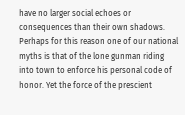have no larger social echoes or consequences than their own shadows. Perhaps for this reason one of our national myths is that of the lone gunman riding into town to enforce his personal code of honor. Yet the force of the prescient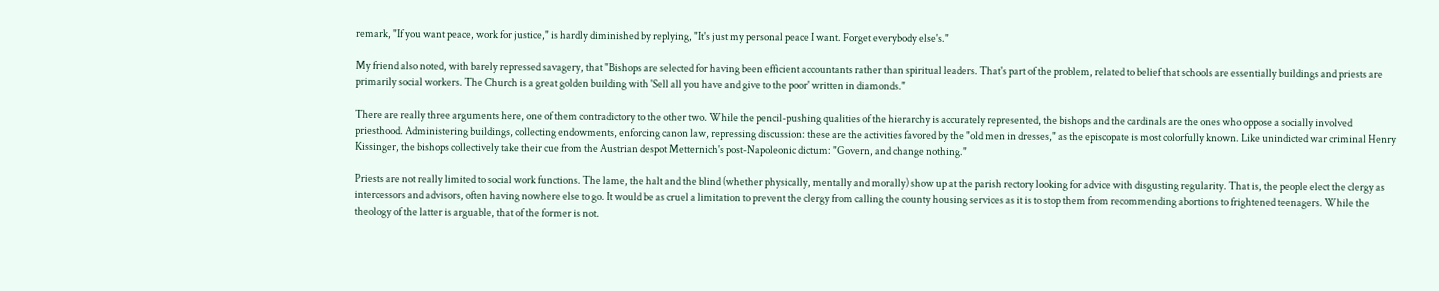remark, "If you want peace, work for justice," is hardly diminished by replying, "It's just my personal peace I want. Forget everybody else's."

My friend also noted, with barely repressed savagery, that "Bishops are selected for having been efficient accountants rather than spiritual leaders. That's part of the problem, related to belief that schools are essentially buildings and priests are primarily social workers. The Church is a great golden building with 'Sell all you have and give to the poor' written in diamonds."

There are really three arguments here, one of them contradictory to the other two. While the pencil-pushing qualities of the hierarchy is accurately represented, the bishops and the cardinals are the ones who oppose a socially involved priesthood. Administering buildings, collecting endowments, enforcing canon law, repressing discussion: these are the activities favored by the "old men in dresses," as the episcopate is most colorfully known. Like unindicted war criminal Henry Kissinger, the bishops collectively take their cue from the Austrian despot Metternich's post-Napoleonic dictum: "Govern, and change nothing."

Priests are not really limited to social work functions. The lame, the halt and the blind (whether physically, mentally and morally) show up at the parish rectory looking for advice with disgusting regularity. That is, the people elect the clergy as intercessors and advisors, often having nowhere else to go. It would be as cruel a limitation to prevent the clergy from calling the county housing services as it is to stop them from recommending abortions to frightened teenagers. While the theology of the latter is arguable, that of the former is not.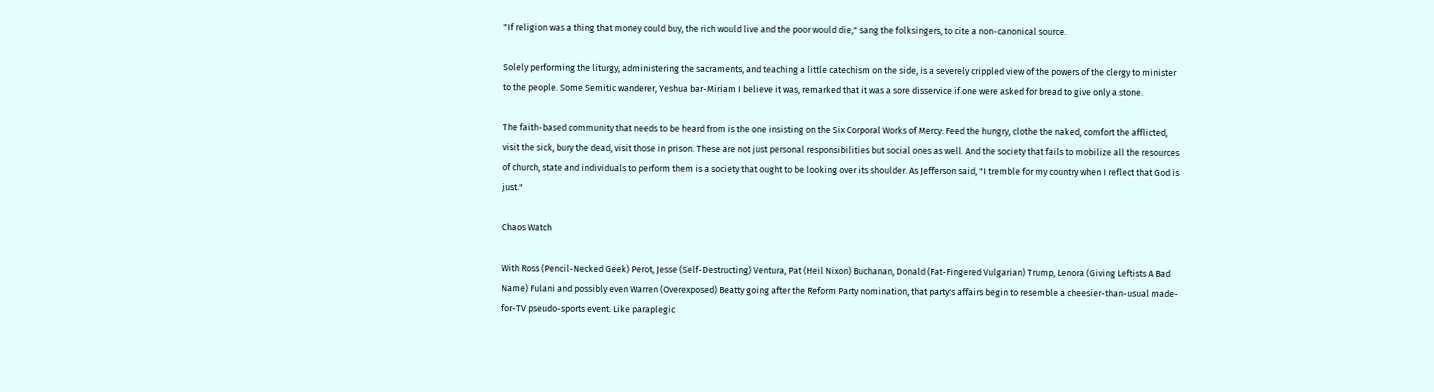"If religion was a thing that money could buy, the rich would live and the poor would die," sang the folksingers, to cite a non-canonical source.

Solely performing the liturgy, administering the sacraments, and teaching a little catechism on the side, is a severely crippled view of the powers of the clergy to minister to the people. Some Semitic wanderer, Yeshua bar-Miriam I believe it was, remarked that it was a sore disservice if one were asked for bread to give only a stone.

The faith-based community that needs to be heard from is the one insisting on the Six Corporal Works of Mercy: Feed the hungry, clothe the naked, comfort the afflicted, visit the sick, bury the dead, visit those in prison. These are not just personal responsibilities but social ones as well. And the society that fails to mobilize all the resources of church, state and individuals to perform them is a society that ought to be looking over its shoulder. As Jefferson said, "I tremble for my country when I reflect that God is just."

Chaos Watch

With Ross (Pencil-Necked Geek) Perot, Jesse (Self-Destructing) Ventura, Pat (Heil Nixon) Buchanan, Donald (Fat-Fingered Vulgarian) Trump, Lenora (Giving Leftists A Bad Name) Fulani and possibly even Warren (Overexposed) Beatty going after the Reform Party nomination, that party's affairs begin to resemble a cheesier-than-usual made-for-TV pseudo-sports event. Like paraplegic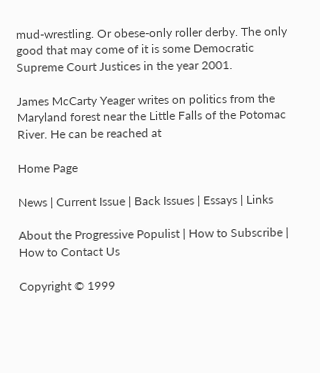mud-wrestling. Or obese-only roller derby. The only good that may come of it is some Democratic Supreme Court Justices in the year 2001.

James McCarty Yeager writes on politics from the Maryland forest near the Little Falls of the Potomac River. He can be reached at

Home Page

News | Current Issue | Back Issues | Essays | Links

About the Progressive Populist | How to Subscribe | How to Contact Us

Copyright © 1999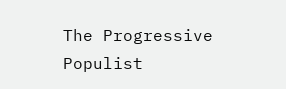The Progressive Populist